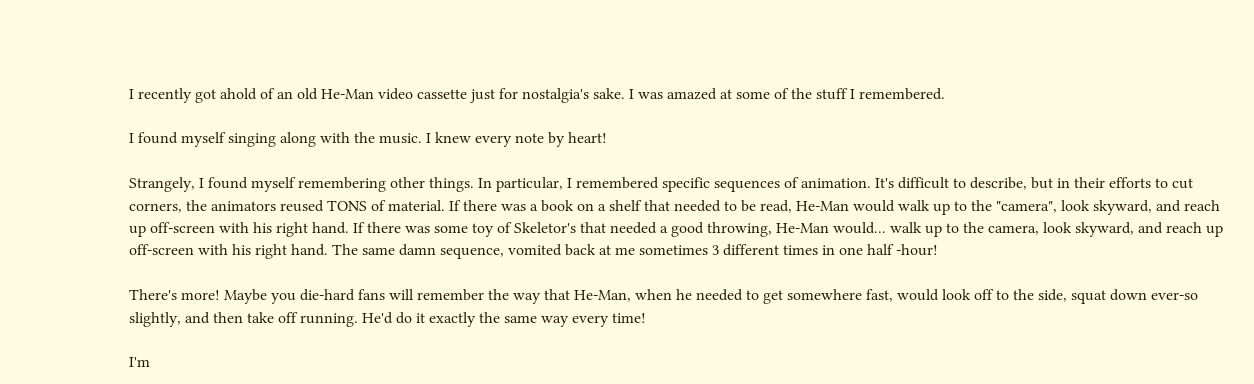I recently got ahold of an old He-Man video cassette just for nostalgia's sake. I was amazed at some of the stuff I remembered.

I found myself singing along with the music. I knew every note by heart!

Strangely, I found myself remembering other things. In particular, I remembered specific sequences of animation. It's difficult to describe, but in their efforts to cut corners, the animators reused TONS of material. If there was a book on a shelf that needed to be read, He-Man would walk up to the "camera", look skyward, and reach up off-screen with his right hand. If there was some toy of Skeletor's that needed a good throwing, He-Man would... walk up to the camera, look skyward, and reach up off-screen with his right hand. The same damn sequence, vomited back at me sometimes 3 different times in one half -hour!

There's more! Maybe you die-hard fans will remember the way that He-Man, when he needed to get somewhere fast, would look off to the side, squat down ever-so slightly, and then take off running. He'd do it exactly the same way every time!

I'm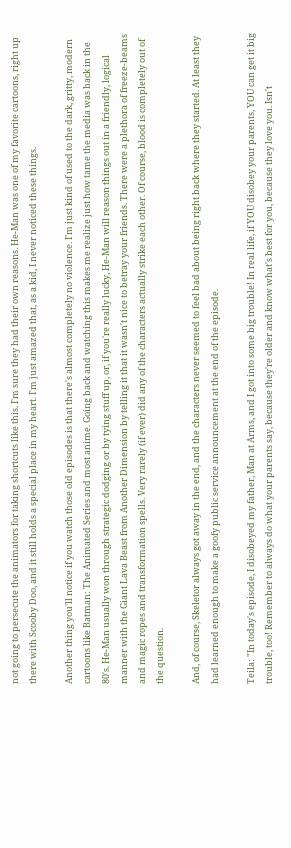not going to persecute the animators for taking shortcuts like this. I'm sure they had their own reasons. He-Man was one of my favorite cartoons, right up there with Scooby Doo, and it still holds a special place in my heart. I'm just amazed that, as a kid, I never noticed these things.

Another thing you'll notice if you watch those old episodes is that there's almost completely no violence. I'm just kind of used to the dark, gritty, modern cartoons like Batman: The Animated Series and most anime. Going back and watching this makes me realize just how tame the media was back in the 80's. He-Man usually won through strategic dodging or by tying stuff up, or, if you're really lucky, He-Man will reason things out in a friendly, logical manner with the Giant Lava Beast from Another Dimension by telling it that it wasn't nice to betray your friends. There were a plethora of freeze-beams and magic ropes and transformation spells. Very rarely (if ever) did any of the characters actually strike each other. Of course, blood is completely out of the question.

And, of course, Skeletor always got away in the end, and the characters never seemed to feel bad about being right back where they started. At least they had learned enough to make a goofy public service announcement at the end of the episode.

Teila: "In today's episode, I disobeyed my father, Man at Arms, and I got into some big trouble! In real life, if YOU disobey your parents, YOU can get it big trouble, too! Remember to always do what your parents say, because they're older and know what's best for you, because they love you. Isn't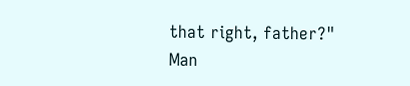that right, father?"
Man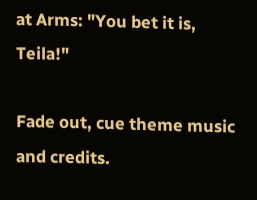at Arms: "You bet it is, Teila!"

Fade out, cue theme music and credits.